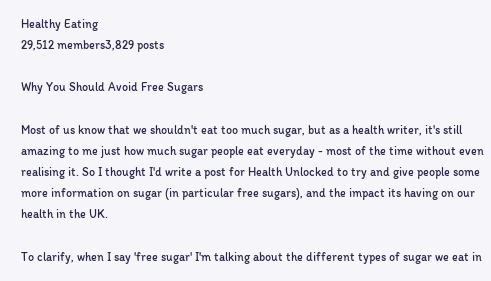Healthy Eating
29,512 members3,829 posts

Why You Should Avoid Free Sugars

Most of us know that we shouldn't eat too much sugar, but as a health writer, it's still amazing to me just how much sugar people eat everyday - most of the time without even realising it. So I thought I'd write a post for Health Unlocked to try and give people some more information on sugar (in particular free sugars), and the impact its having on our health in the UK.

To clarify, when I say 'free sugar' I'm talking about the different types of sugar we eat in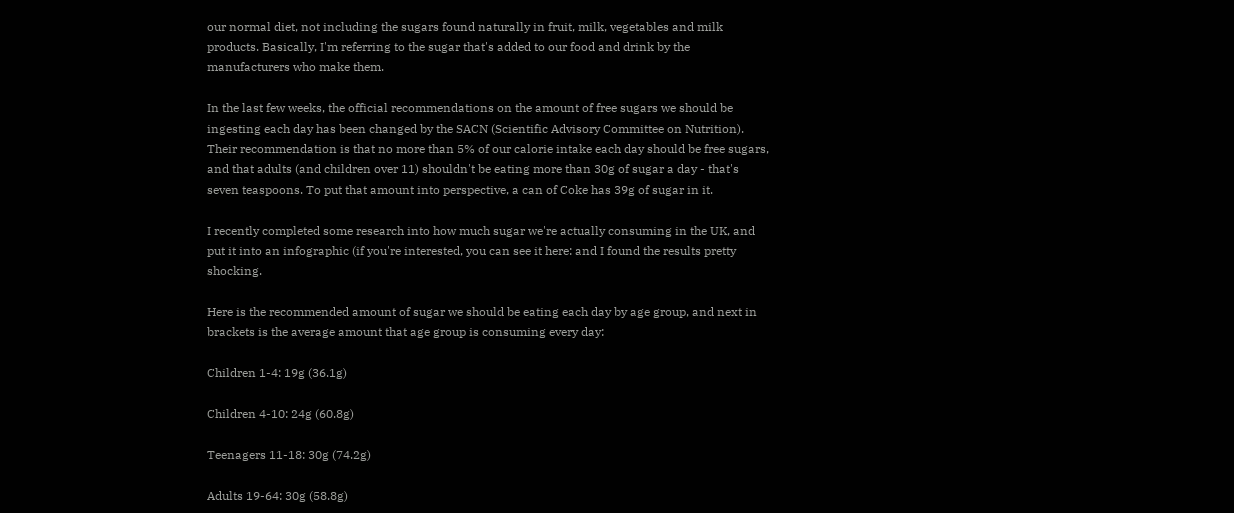our normal diet, not including the sugars found naturally in fruit, milk, vegetables and milk products. Basically, I'm referring to the sugar that's added to our food and drink by the manufacturers who make them.

In the last few weeks, the official recommendations on the amount of free sugars we should be ingesting each day has been changed by the SACN (Scientific Advisory Committee on Nutrition). Their recommendation is that no more than 5% of our calorie intake each day should be free sugars, and that adults (and children over 11) shouldn't be eating more than 30g of sugar a day - that's seven teaspoons. To put that amount into perspective, a can of Coke has 39g of sugar in it.

I recently completed some research into how much sugar we're actually consuming in the UK, and put it into an infographic (if you're interested, you can see it here: and I found the results pretty shocking.

Here is the recommended amount of sugar we should be eating each day by age group, and next in brackets is the average amount that age group is consuming every day:

Children 1-4: 19g (36.1g)

Children 4-10: 24g (60.8g)

Teenagers 11-18: 30g (74.2g)

Adults 19-64: 30g (58.8g)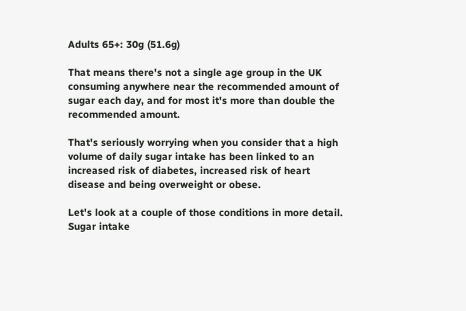Adults 65+: 30g (51.6g)

That means there's not a single age group in the UK consuming anywhere near the recommended amount of sugar each day, and for most it's more than double the recommended amount.

That's seriously worrying when you consider that a high volume of daily sugar intake has been linked to an increased risk of diabetes, increased risk of heart disease and being overweight or obese.

Let's look at a couple of those conditions in more detail. Sugar intake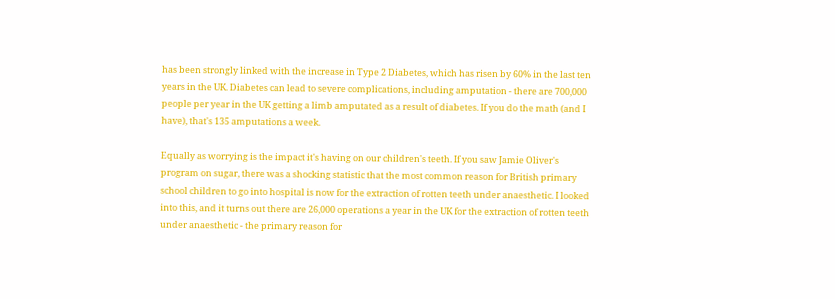has been strongly linked with the increase in Type 2 Diabetes, which has risen by 60% in the last ten years in the UK. Diabetes can lead to severe complications, including amputation - there are 700,000 people per year in the UK getting a limb amputated as a result of diabetes. If you do the math (and I have), that's 135 amputations a week.

Equally as worrying is the impact it's having on our children's teeth. If you saw Jamie Oliver's program on sugar, there was a shocking statistic that the most common reason for British primary school children to go into hospital is now for the extraction of rotten teeth under anaesthetic. I looked into this, and it turns out there are 26,000 operations a year in the UK for the extraction of rotten teeth under anaesthetic - the primary reason for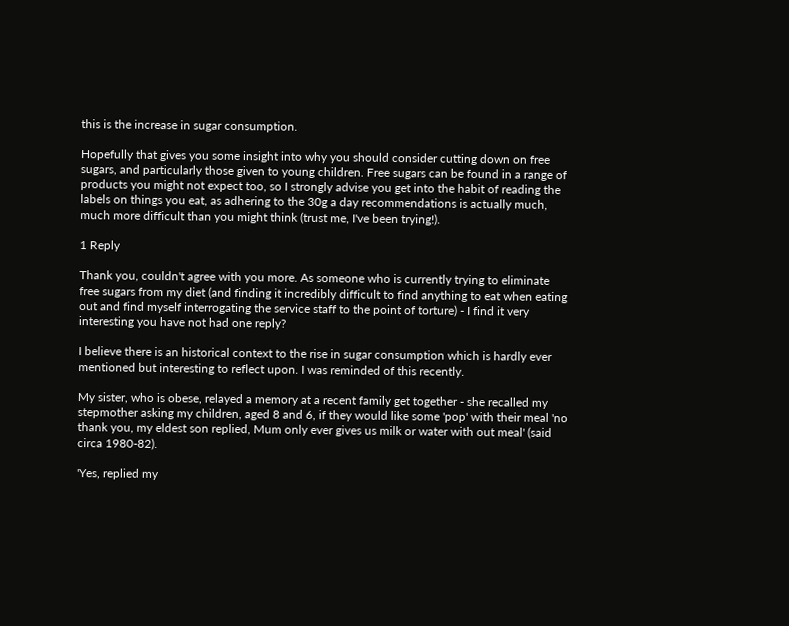this is the increase in sugar consumption.

Hopefully that gives you some insight into why you should consider cutting down on free sugars, and particularly those given to young children. Free sugars can be found in a range of products you might not expect too, so I strongly advise you get into the habit of reading the labels on things you eat, as adhering to the 30g a day recommendations is actually much, much more difficult than you might think (trust me, I've been trying!).

1 Reply

Thank you, couldn't agree with you more. As someone who is currently trying to eliminate free sugars from my diet (and finding it incredibly difficult to find anything to eat when eating out and find myself interrogating the service staff to the point of torture) - I find it very interesting you have not had one reply?

I believe there is an historical context to the rise in sugar consumption which is hardly ever mentioned but interesting to reflect upon. I was reminded of this recently.

My sister, who is obese, relayed a memory at a recent family get together - she recalled my stepmother asking my children, aged 8 and 6, if they would like some 'pop' with their meal 'no thank you, my eldest son replied, Mum only ever gives us milk or water with out meal' (said circa 1980-82).

'Yes, replied my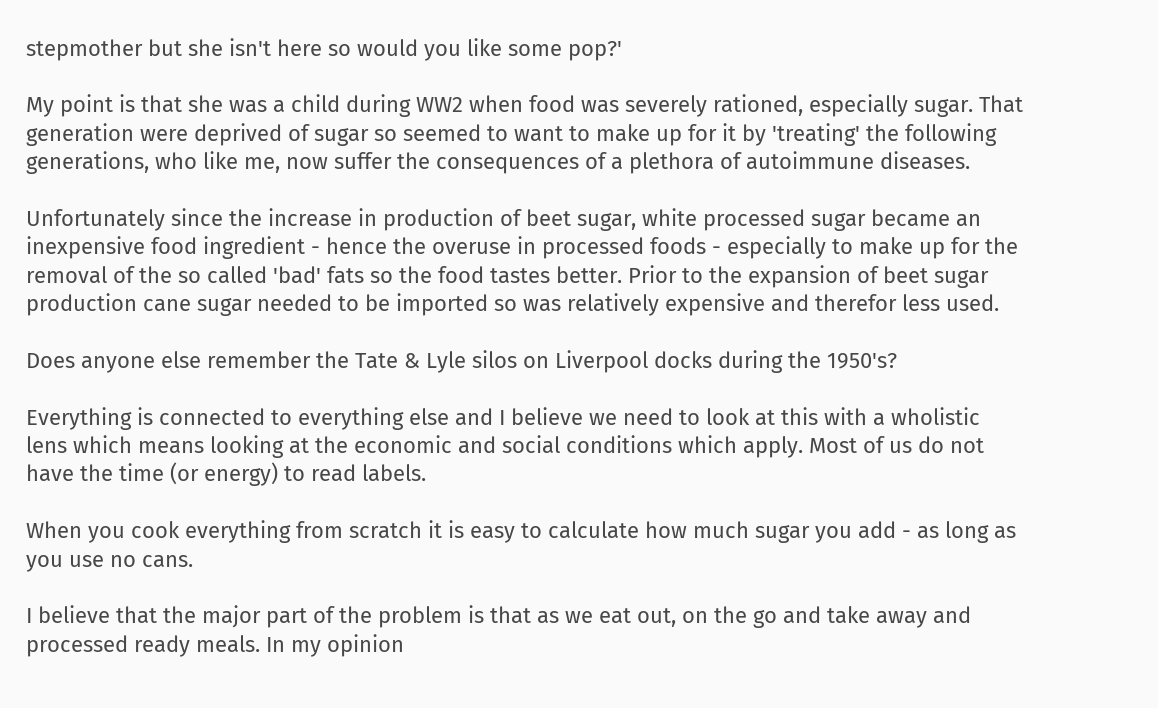stepmother but she isn't here so would you like some pop?'

My point is that she was a child during WW2 when food was severely rationed, especially sugar. That generation were deprived of sugar so seemed to want to make up for it by 'treating' the following generations, who like me, now suffer the consequences of a plethora of autoimmune diseases.

Unfortunately since the increase in production of beet sugar, white processed sugar became an inexpensive food ingredient - hence the overuse in processed foods - especially to make up for the removal of the so called 'bad' fats so the food tastes better. Prior to the expansion of beet sugar production cane sugar needed to be imported so was relatively expensive and therefor less used.

Does anyone else remember the Tate & Lyle silos on Liverpool docks during the 1950's?

Everything is connected to everything else and I believe we need to look at this with a wholistic lens which means looking at the economic and social conditions which apply. Most of us do not have the time (or energy) to read labels.

When you cook everything from scratch it is easy to calculate how much sugar you add - as long as you use no cans.

I believe that the major part of the problem is that as we eat out, on the go and take away and processed ready meals. In my opinion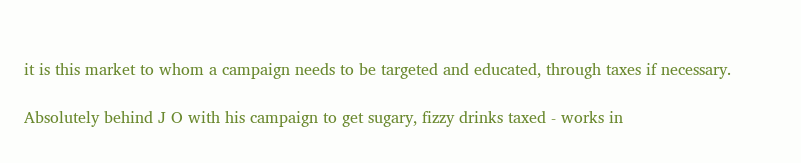it is this market to whom a campaign needs to be targeted and educated, through taxes if necessary.

Absolutely behind J O with his campaign to get sugary, fizzy drinks taxed - works in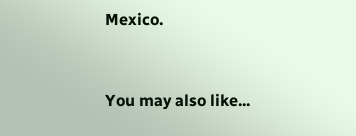Mexico.


You may also like...